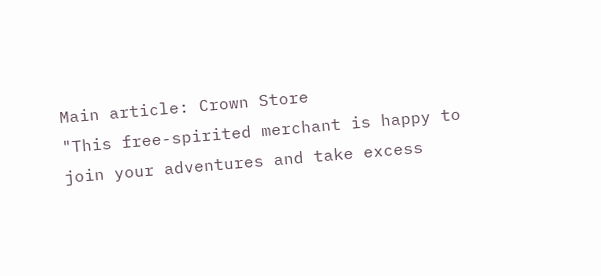Main article: Crown Store
"This free-spirited merchant is happy to join your adventures and take excess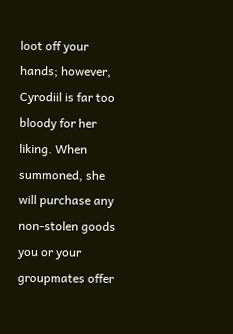loot off your hands; however, Cyrodiil is far too bloody for her liking. When summoned, she will purchase any non-stolen goods you or your groupmates offer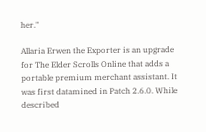her."

Allaria Erwen the Exporter is an upgrade for The Elder Scrolls Online that adds a portable premium merchant assistant. It was first datamined in Patch 2.6.0. While described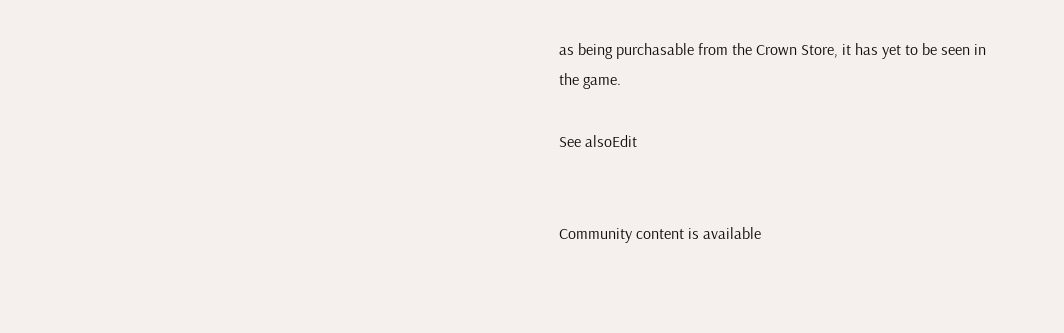as being purchasable from the Crown Store, it has yet to be seen in the game.

See alsoEdit


Community content is available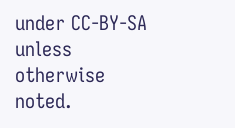under CC-BY-SA unless otherwise noted.